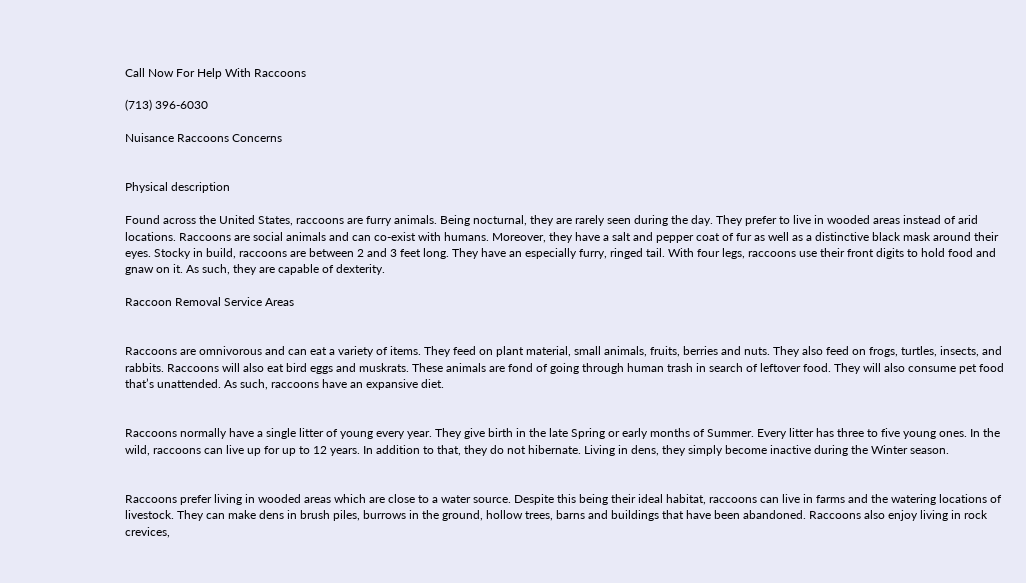Call Now For Help With Raccoons

(713) 396-6030

Nuisance Raccoons Concerns


Physical description

Found across the United States, raccoons are furry animals. Being nocturnal, they are rarely seen during the day. They prefer to live in wooded areas instead of arid locations. Raccoons are social animals and can co-exist with humans. Moreover, they have a salt and pepper coat of fur as well as a distinctive black mask around their eyes. Stocky in build, raccoons are between 2 and 3 feet long. They have an especially furry, ringed tail. With four legs, raccoons use their front digits to hold food and gnaw on it. As such, they are capable of dexterity.

Raccoon Removal Service Areas


Raccoons are omnivorous and can eat a variety of items. They feed on plant material, small animals, fruits, berries and nuts. They also feed on frogs, turtles, insects, and rabbits. Raccoons will also eat bird eggs and muskrats. These animals are fond of going through human trash in search of leftover food. They will also consume pet food that’s unattended. As such, raccoons have an expansive diet.


Raccoons normally have a single litter of young every year. They give birth in the late Spring or early months of Summer. Every litter has three to five young ones. In the wild, raccoons can live up for up to 12 years. In addition to that, they do not hibernate. Living in dens, they simply become inactive during the Winter season.


Raccoons prefer living in wooded areas which are close to a water source. Despite this being their ideal habitat, raccoons can live in farms and the watering locations of livestock. They can make dens in brush piles, burrows in the ground, hollow trees, barns and buildings that have been abandoned. Raccoons also enjoy living in rock crevices,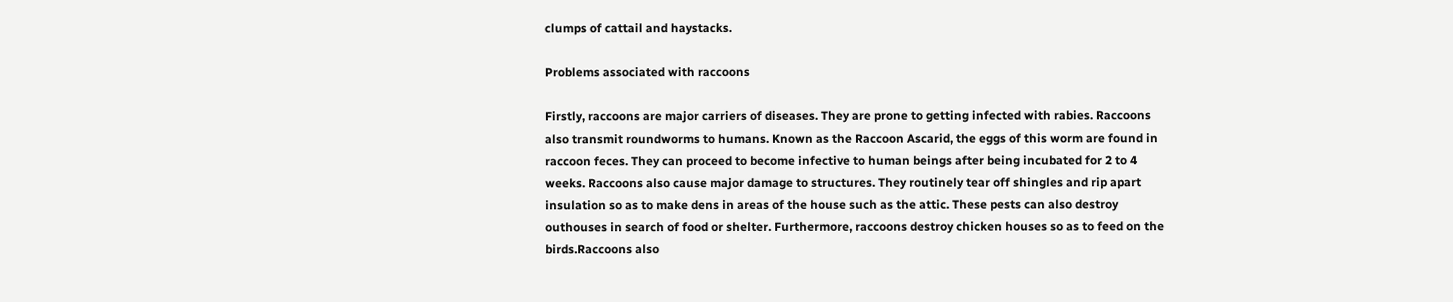clumps of cattail and haystacks.

Problems associated with raccoons

Firstly, raccoons are major carriers of diseases. They are prone to getting infected with rabies. Raccoons also transmit roundworms to humans. Known as the Raccoon Ascarid, the eggs of this worm are found in raccoon feces. They can proceed to become infective to human beings after being incubated for 2 to 4 weeks. Raccoons also cause major damage to structures. They routinely tear off shingles and rip apart insulation so as to make dens in areas of the house such as the attic. These pests can also destroy outhouses in search of food or shelter. Furthermore, raccoons destroy chicken houses so as to feed on the birds.Raccoons also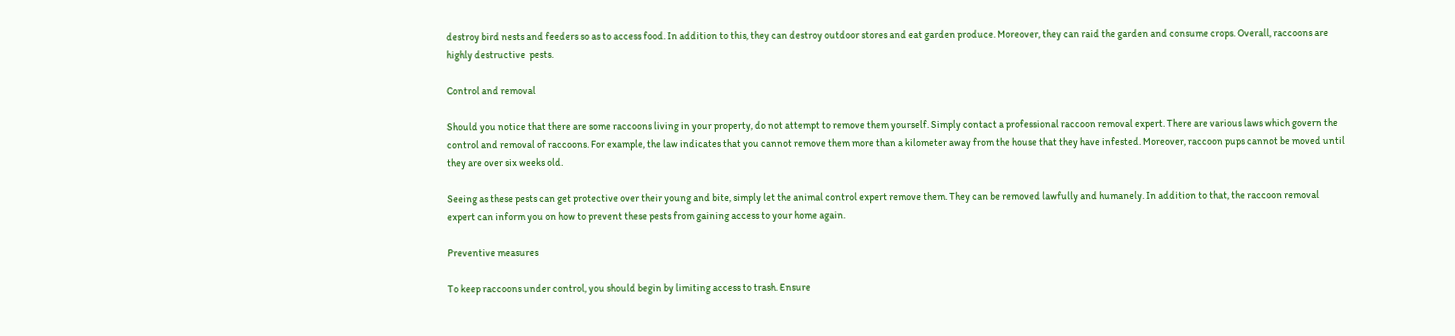destroy bird nests and feeders so as to access food. In addition to this, they can destroy outdoor stores and eat garden produce. Moreover, they can raid the garden and consume crops. Overall, raccoons are highly destructive  pests.

Control and removal

Should you notice that there are some raccoons living in your property, do not attempt to remove them yourself. Simply contact a professional raccoon removal expert. There are various laws which govern the control and removal of raccoons. For example, the law indicates that you cannot remove them more than a kilometer away from the house that they have infested. Moreover, raccoon pups cannot be moved until they are over six weeks old.

Seeing as these pests can get protective over their young and bite, simply let the animal control expert remove them. They can be removed lawfully and humanely. In addition to that, the raccoon removal expert can inform you on how to prevent these pests from gaining access to your home again.

Preventive measures

To keep raccoons under control, you should begin by limiting access to trash. Ensure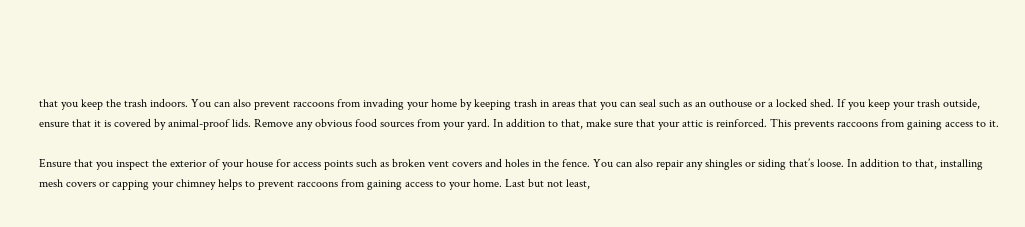that you keep the trash indoors. You can also prevent raccoons from invading your home by keeping trash in areas that you can seal such as an outhouse or a locked shed. If you keep your trash outside, ensure that it is covered by animal-proof lids. Remove any obvious food sources from your yard. In addition to that, make sure that your attic is reinforced. This prevents raccoons from gaining access to it.

Ensure that you inspect the exterior of your house for access points such as broken vent covers and holes in the fence. You can also repair any shingles or siding that’s loose. In addition to that, installing mesh covers or capping your chimney helps to prevent raccoons from gaining access to your home. Last but not least,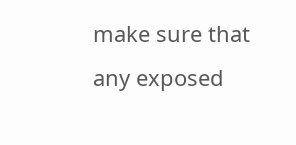make sure that any exposed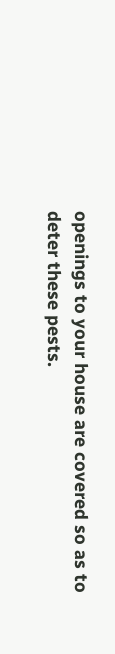openings to your house are covered so as to deter these pests.